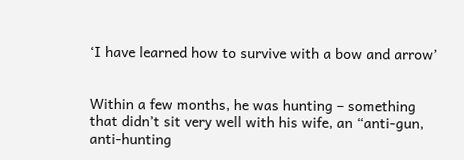‘I have learned how to survive with a bow and arrow’


Within a few months, he was hunting – something that didn’t sit very well with his wife, an “anti-gun, anti-hunting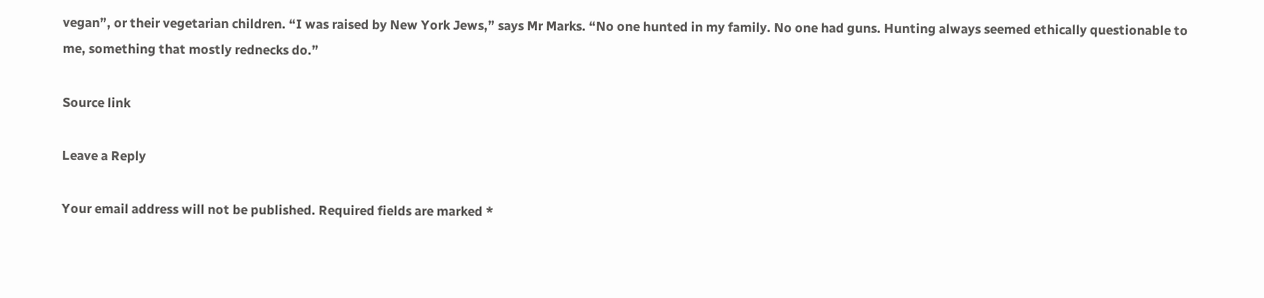vegan”, or their vegetarian children. “I was raised by New York Jews,” says Mr Marks. “No one hunted in my family. No one had guns. Hunting always seemed ethically questionable to me, something that mostly rednecks do.”

Source link

Leave a Reply

Your email address will not be published. Required fields are marked *